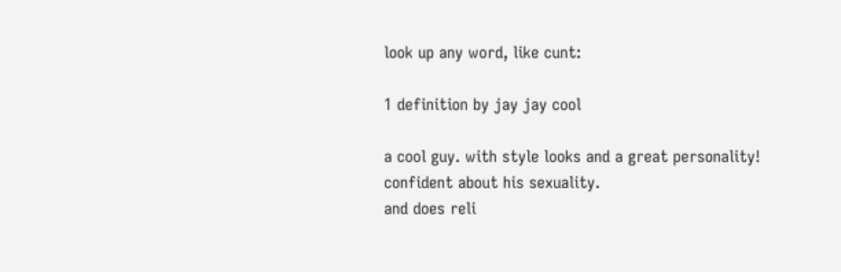look up any word, like cunt:

1 definition by jay jay cool

a cool guy. with style looks and a great personality!
confident about his sexuality.
and does reli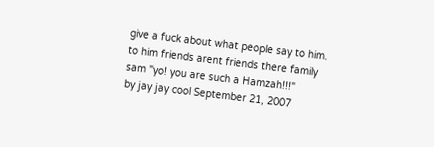give a fuck about what people say to him.
to him friends arent friends there family
sam "yo! you are such a Hamzah!!!"
by jay jay cool September 21, 2007